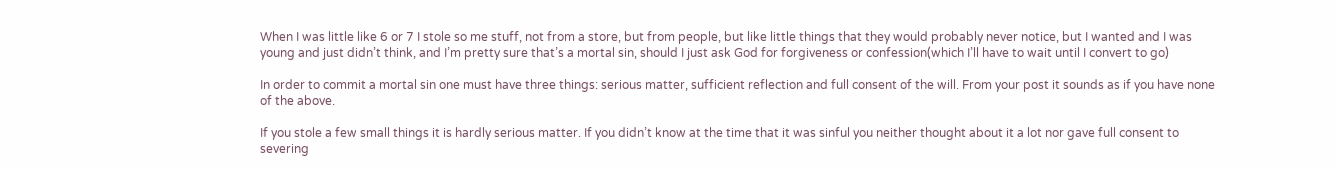When I was little like 6 or 7 I stole so me stuff, not from a store, but from people, but like little things that they would probably never notice, but I wanted and I was young and just didn’t think, and I’m pretty sure that’s a mortal sin, should I just ask God for forgiveness or confession(which I’ll have to wait until I convert to go)

In order to commit a mortal sin one must have three things: serious matter, sufficient reflection and full consent of the will. From your post it sounds as if you have none of the above.

If you stole a few small things it is hardly serious matter. If you didn’t know at the time that it was sinful you neither thought about it a lot nor gave full consent to severing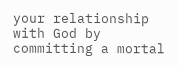your relationship with God by committing a mortal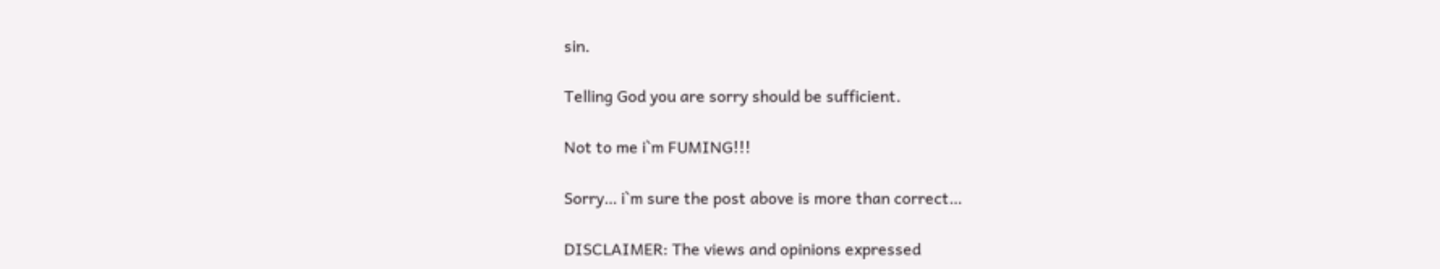sin.

Telling God you are sorry should be sufficient.

Not to me i`m FUMING!!!

Sorry… i`m sure the post above is more than correct…

DISCLAIMER: The views and opinions expressed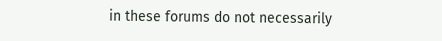in these forums do not necessarily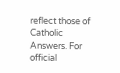reflect those of Catholic Answers. For official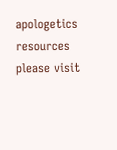apologetics resources please visit